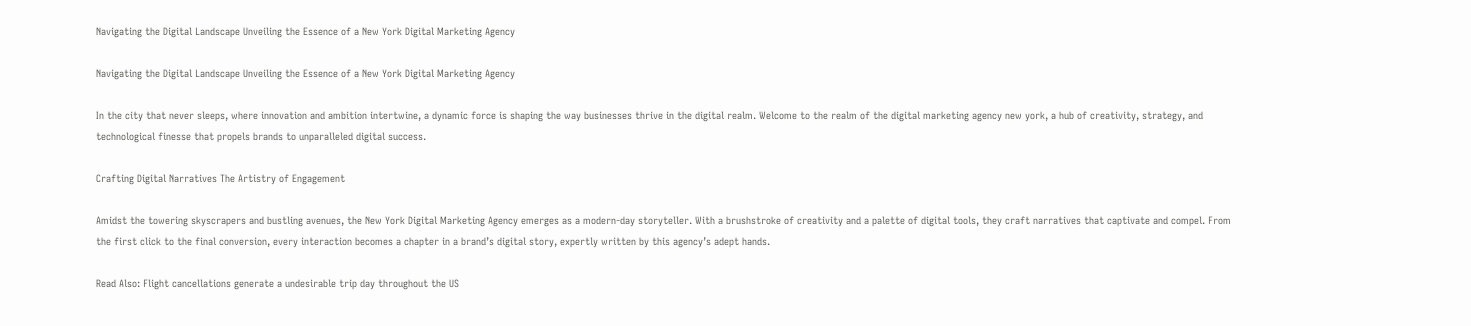Navigating the Digital Landscape Unveiling the Essence of a New York Digital Marketing Agency

Navigating the Digital Landscape Unveiling the Essence of a New York Digital Marketing Agency

In the city that never sleeps, where innovation and ambition intertwine, a dynamic force is shaping the way businesses thrive in the digital realm. Welcome to the realm of the digital marketing agency new york, a hub of creativity, strategy, and technological finesse that propels brands to unparalleled digital success.

Crafting Digital Narratives The Artistry of Engagement

Amidst the towering skyscrapers and bustling avenues, the New York Digital Marketing Agency emerges as a modern-day storyteller. With a brushstroke of creativity and a palette of digital tools, they craft narratives that captivate and compel. From the first click to the final conversion, every interaction becomes a chapter in a brand’s digital story, expertly written by this agency’s adept hands.

Read Also: Flight cancellations generate a undesirable trip day throughout the US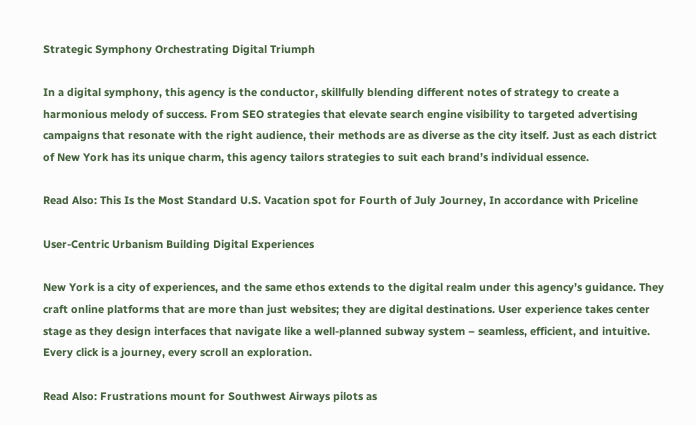Strategic Symphony Orchestrating Digital Triumph

In a digital symphony, this agency is the conductor, skillfully blending different notes of strategy to create a harmonious melody of success. From SEO strategies that elevate search engine visibility to targeted advertising campaigns that resonate with the right audience, their methods are as diverse as the city itself. Just as each district of New York has its unique charm, this agency tailors strategies to suit each brand’s individual essence.

Read Also: This Is the Most Standard U.S. Vacation spot for Fourth of July Journey, In accordance with Priceline

User-Centric Urbanism Building Digital Experiences

New York is a city of experiences, and the same ethos extends to the digital realm under this agency’s guidance. They craft online platforms that are more than just websites; they are digital destinations. User experience takes center stage as they design interfaces that navigate like a well-planned subway system – seamless, efficient, and intuitive. Every click is a journey, every scroll an exploration.

Read Also: Frustrations mount for Southwest Airways pilots as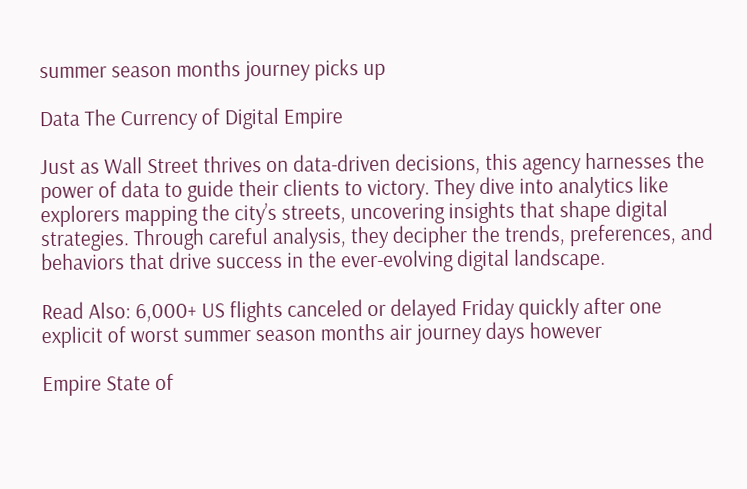summer season months journey picks up

Data The Currency of Digital Empire

Just as Wall Street thrives on data-driven decisions, this agency harnesses the power of data to guide their clients to victory. They dive into analytics like explorers mapping the city’s streets, uncovering insights that shape digital strategies. Through careful analysis, they decipher the trends, preferences, and behaviors that drive success in the ever-evolving digital landscape.

Read Also: 6,000+ US flights canceled or delayed Friday quickly after one explicit of worst summer season months air journey days however

Empire State of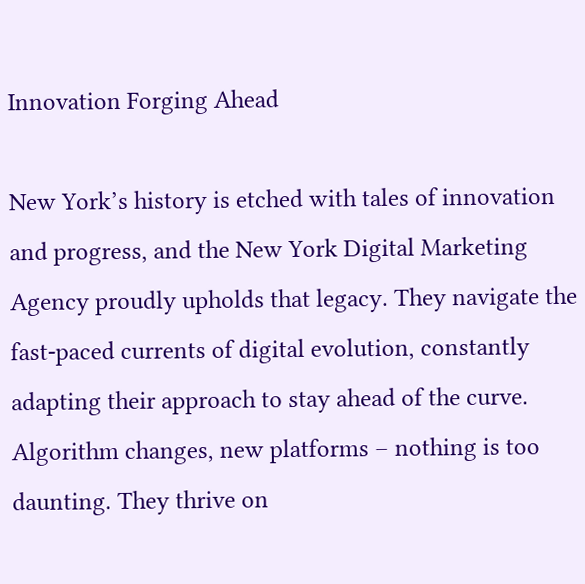Innovation Forging Ahead

New York’s history is etched with tales of innovation and progress, and the New York Digital Marketing Agency proudly upholds that legacy. They navigate the fast-paced currents of digital evolution, constantly adapting their approach to stay ahead of the curve. Algorithm changes, new platforms – nothing is too daunting. They thrive on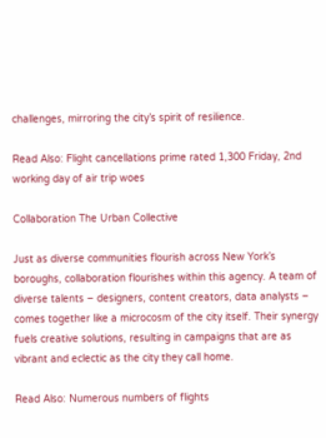challenges, mirroring the city’s spirit of resilience.

Read Also: Flight cancellations prime rated 1,300 Friday, 2nd working day of air trip woes

Collaboration The Urban Collective

Just as diverse communities flourish across New York’s boroughs, collaboration flourishes within this agency. A team of diverse talents – designers, content creators, data analysts – comes together like a microcosm of the city itself. Their synergy fuels creative solutions, resulting in campaigns that are as vibrant and eclectic as the city they call home.

Read Also: Numerous numbers of flights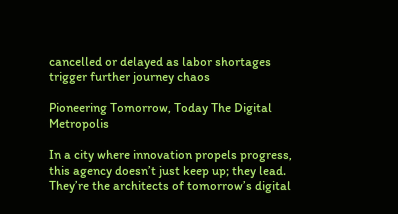cancelled or delayed as labor shortages trigger further journey chaos

Pioneering Tomorrow, Today The Digital Metropolis

In a city where innovation propels progress, this agency doesn’t just keep up; they lead. They’re the architects of tomorrow’s digital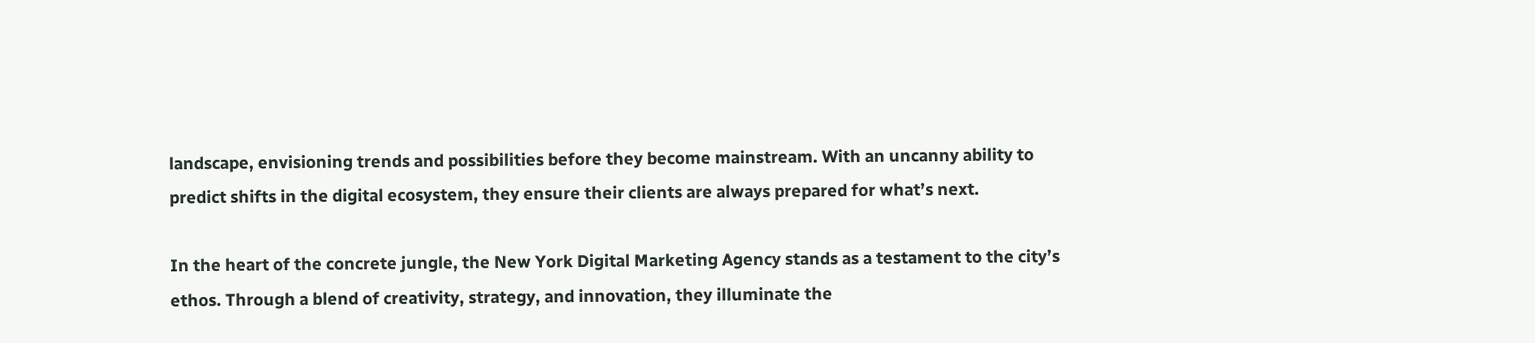landscape, envisioning trends and possibilities before they become mainstream. With an uncanny ability to predict shifts in the digital ecosystem, they ensure their clients are always prepared for what’s next.

In the heart of the concrete jungle, the New York Digital Marketing Agency stands as a testament to the city’s ethos. Through a blend of creativity, strategy, and innovation, they illuminate the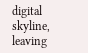digital skyline, leaving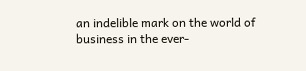an indelible mark on the world of business in the ever-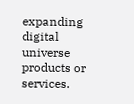expanding digital universe products or services.